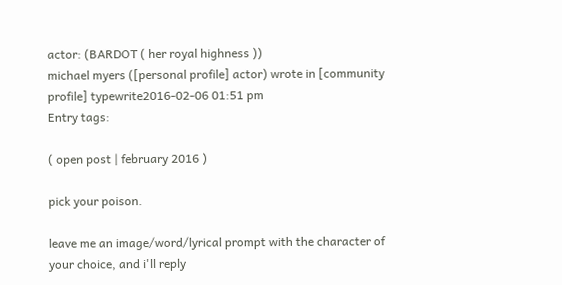actor: (BARDOT ( her royal highness ))
michael myers ([personal profile] actor) wrote in [community profile] typewrite2016-02-06 01:51 pm
Entry tags:

( open post | february 2016 )

pick your poison.

leave me an image/word/lyrical prompt with the character of your choice, and i'll reply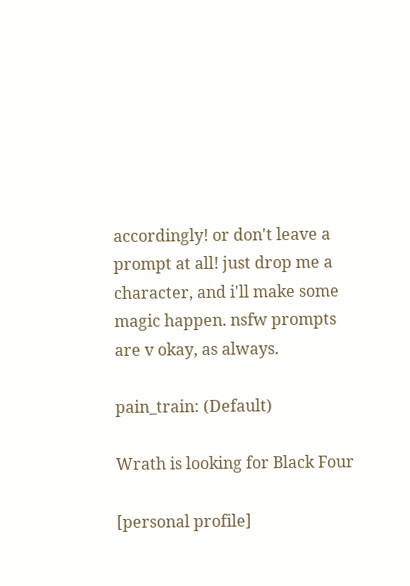accordingly! or don't leave a prompt at all! just drop me a character, and i'll make some magic happen. nsfw prompts are v okay, as always.

pain_train: (Default)

Wrath is looking for Black Four

[personal profile]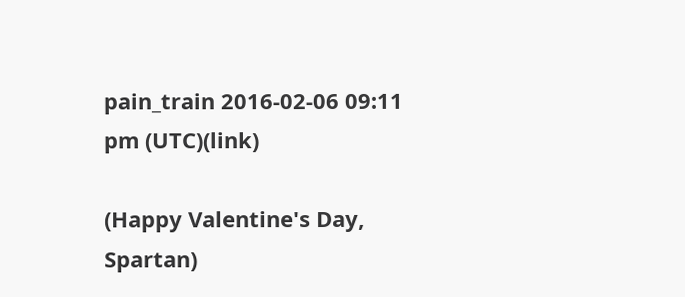pain_train 2016-02-06 09:11 pm (UTC)(link)

(Happy Valentine's Day, Spartan)